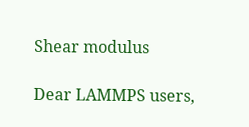Shear modulus

Dear LAMMPS users,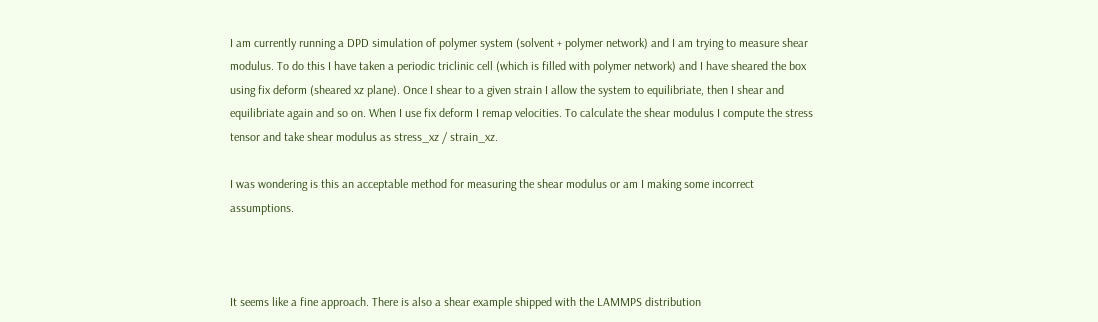I am currently running a DPD simulation of polymer system (solvent + polymer network) and I am trying to measure shear modulus. To do this I have taken a periodic triclinic cell (which is filled with polymer network) and I have sheared the box using fix deform (sheared xz plane). Once I shear to a given strain I allow the system to equilibriate, then I shear and equilibriate again and so on. When I use fix deform I remap velocities. To calculate the shear modulus I compute the stress tensor and take shear modulus as stress_xz / strain_xz.

I was wondering is this an acceptable method for measuring the shear modulus or am I making some incorrect assumptions.



It seems like a fine approach. There is also a shear example shipped with the LAMMPS distribution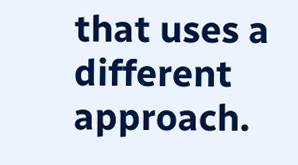that uses a different approach.